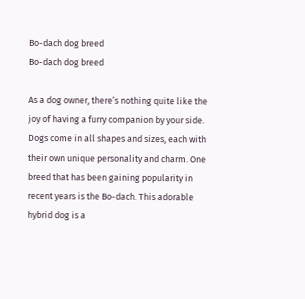Bo-dach dog breed
Bo-dach dog breed

As a dog owner, there’s nothing quite like the joy of having a furry companion by your side. Dogs come in all shapes and sizes, each with their own unique personality and charm. One breed that has been gaining popularity in recent years is the Bo-dach. This adorable hybrid dog is a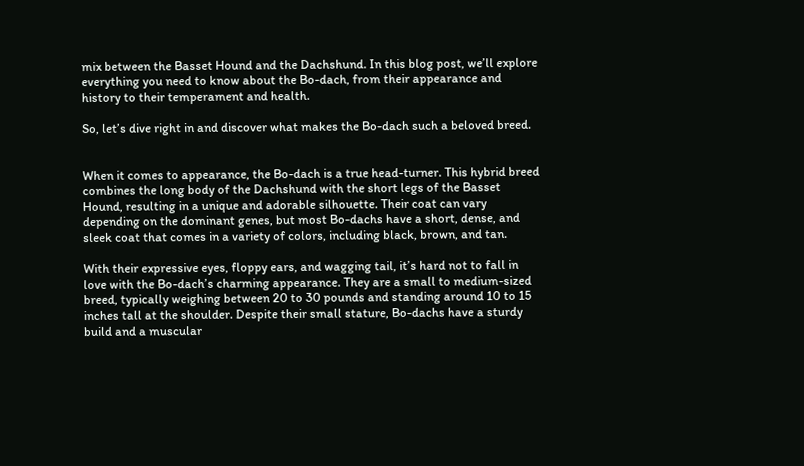mix between the Basset Hound and the Dachshund. In this blog post, we’ll explore everything you need to know about the Bo-dach, from their appearance and history to their temperament and health.

So, let’s dive right in and discover what makes the Bo-dach such a beloved breed.


When it comes to appearance, the Bo-dach is a true head-turner. This hybrid breed combines the long body of the Dachshund with the short legs of the Basset Hound, resulting in a unique and adorable silhouette. Their coat can vary depending on the dominant genes, but most Bo-dachs have a short, dense, and sleek coat that comes in a variety of colors, including black, brown, and tan.

With their expressive eyes, floppy ears, and wagging tail, it’s hard not to fall in love with the Bo-dach’s charming appearance. They are a small to medium-sized breed, typically weighing between 20 to 30 pounds and standing around 10 to 15 inches tall at the shoulder. Despite their small stature, Bo-dachs have a sturdy build and a muscular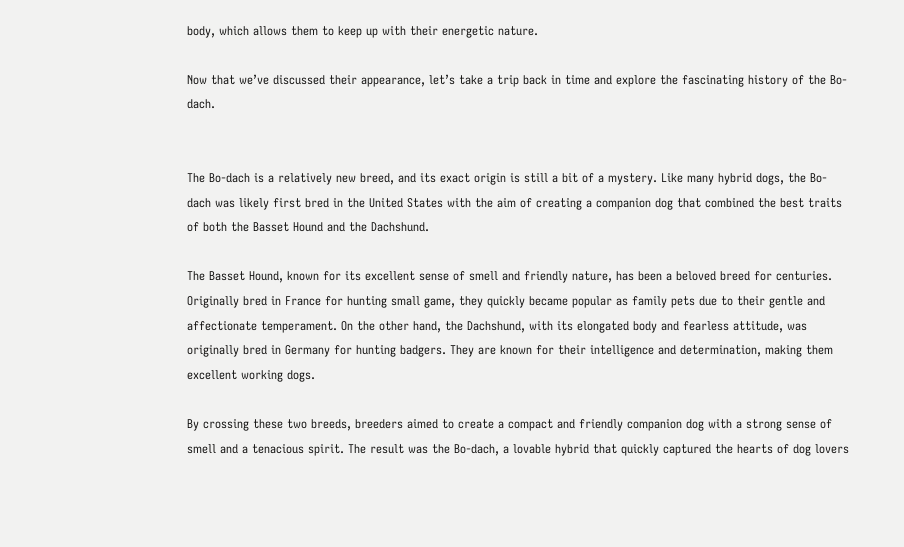body, which allows them to keep up with their energetic nature.

Now that we’ve discussed their appearance, let’s take a trip back in time and explore the fascinating history of the Bo-dach.


The Bo-dach is a relatively new breed, and its exact origin is still a bit of a mystery. Like many hybrid dogs, the Bo-dach was likely first bred in the United States with the aim of creating a companion dog that combined the best traits of both the Basset Hound and the Dachshund.

The Basset Hound, known for its excellent sense of smell and friendly nature, has been a beloved breed for centuries. Originally bred in France for hunting small game, they quickly became popular as family pets due to their gentle and affectionate temperament. On the other hand, the Dachshund, with its elongated body and fearless attitude, was originally bred in Germany for hunting badgers. They are known for their intelligence and determination, making them excellent working dogs.

By crossing these two breeds, breeders aimed to create a compact and friendly companion dog with a strong sense of smell and a tenacious spirit. The result was the Bo-dach, a lovable hybrid that quickly captured the hearts of dog lovers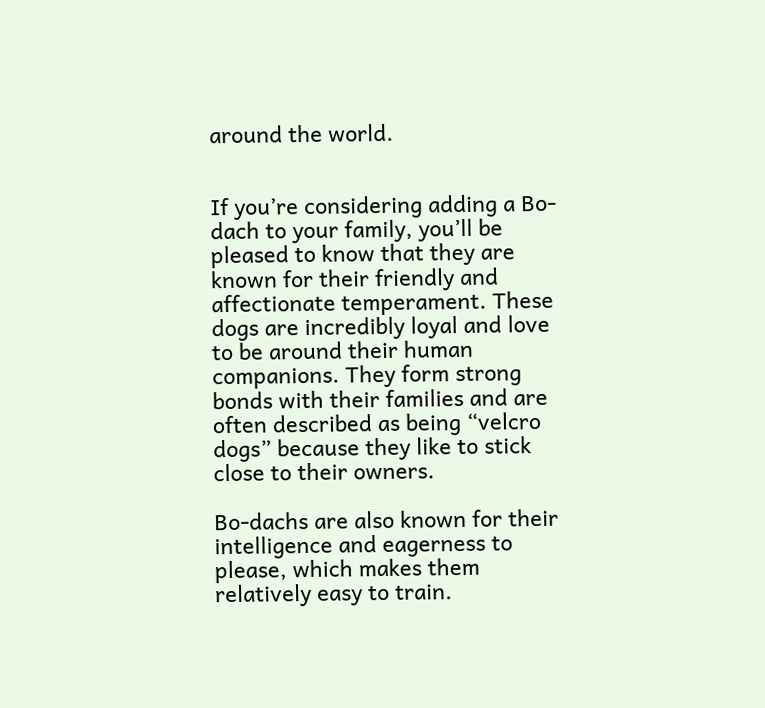around the world.


If you’re considering adding a Bo-dach to your family, you’ll be pleased to know that they are known for their friendly and affectionate temperament. These dogs are incredibly loyal and love to be around their human companions. They form strong bonds with their families and are often described as being “velcro dogs” because they like to stick close to their owners.

Bo-dachs are also known for their intelligence and eagerness to please, which makes them relatively easy to train.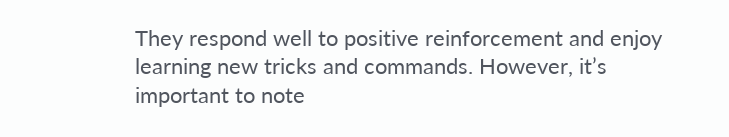They respond well to positive reinforcement and enjoy learning new tricks and commands. However, it’s important to note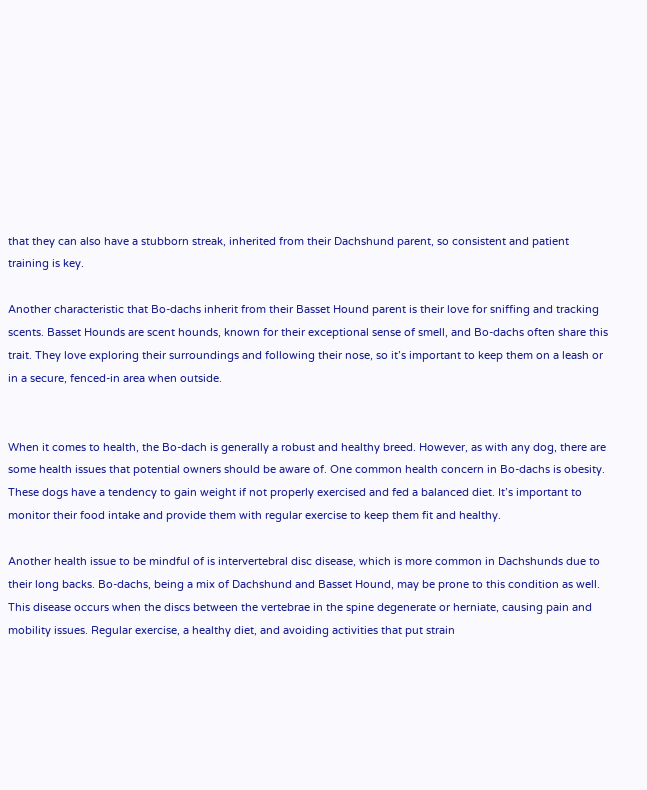that they can also have a stubborn streak, inherited from their Dachshund parent, so consistent and patient training is key.

Another characteristic that Bo-dachs inherit from their Basset Hound parent is their love for sniffing and tracking scents. Basset Hounds are scent hounds, known for their exceptional sense of smell, and Bo-dachs often share this trait. They love exploring their surroundings and following their nose, so it’s important to keep them on a leash or in a secure, fenced-in area when outside.


When it comes to health, the Bo-dach is generally a robust and healthy breed. However, as with any dog, there are some health issues that potential owners should be aware of. One common health concern in Bo-dachs is obesity. These dogs have a tendency to gain weight if not properly exercised and fed a balanced diet. It’s important to monitor their food intake and provide them with regular exercise to keep them fit and healthy.

Another health issue to be mindful of is intervertebral disc disease, which is more common in Dachshunds due to their long backs. Bo-dachs, being a mix of Dachshund and Basset Hound, may be prone to this condition as well. This disease occurs when the discs between the vertebrae in the spine degenerate or herniate, causing pain and mobility issues. Regular exercise, a healthy diet, and avoiding activities that put strain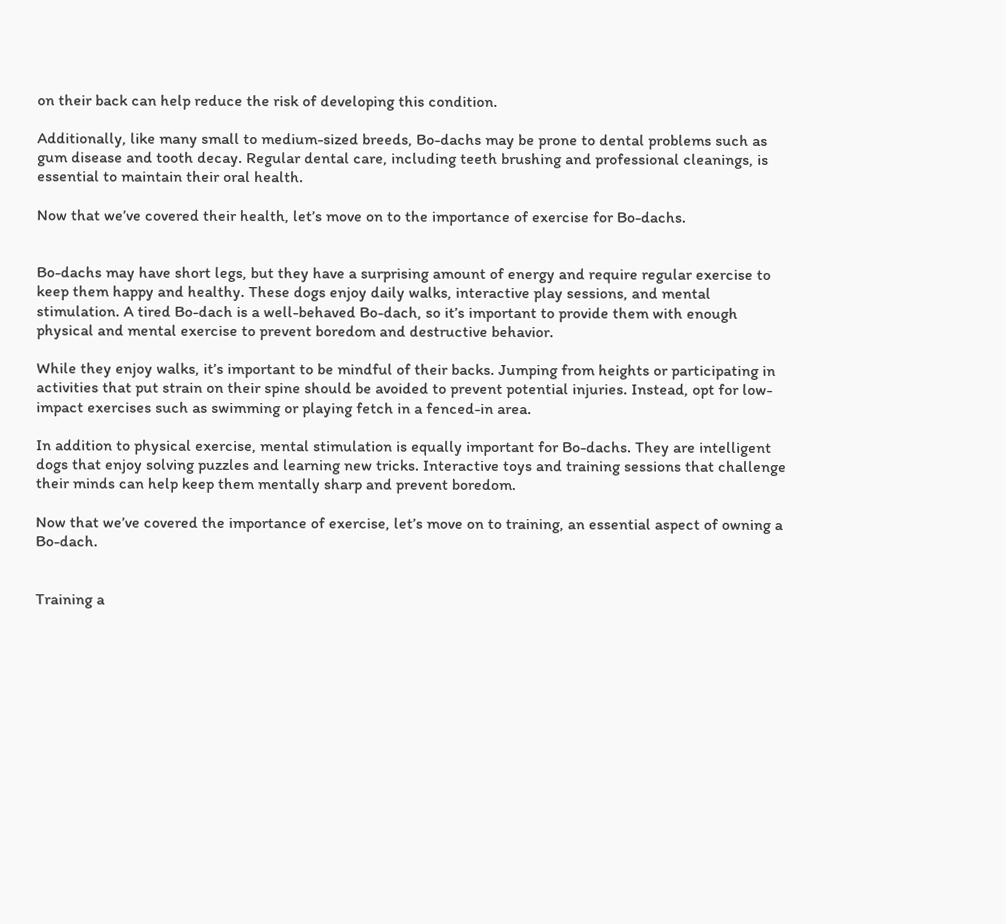on their back can help reduce the risk of developing this condition.

Additionally, like many small to medium-sized breeds, Bo-dachs may be prone to dental problems such as gum disease and tooth decay. Regular dental care, including teeth brushing and professional cleanings, is essential to maintain their oral health.

Now that we’ve covered their health, let’s move on to the importance of exercise for Bo-dachs.


Bo-dachs may have short legs, but they have a surprising amount of energy and require regular exercise to keep them happy and healthy. These dogs enjoy daily walks, interactive play sessions, and mental stimulation. A tired Bo-dach is a well-behaved Bo-dach, so it’s important to provide them with enough physical and mental exercise to prevent boredom and destructive behavior.

While they enjoy walks, it’s important to be mindful of their backs. Jumping from heights or participating in activities that put strain on their spine should be avoided to prevent potential injuries. Instead, opt for low-impact exercises such as swimming or playing fetch in a fenced-in area.

In addition to physical exercise, mental stimulation is equally important for Bo-dachs. They are intelligent dogs that enjoy solving puzzles and learning new tricks. Interactive toys and training sessions that challenge their minds can help keep them mentally sharp and prevent boredom.

Now that we’ve covered the importance of exercise, let’s move on to training, an essential aspect of owning a Bo-dach.


Training a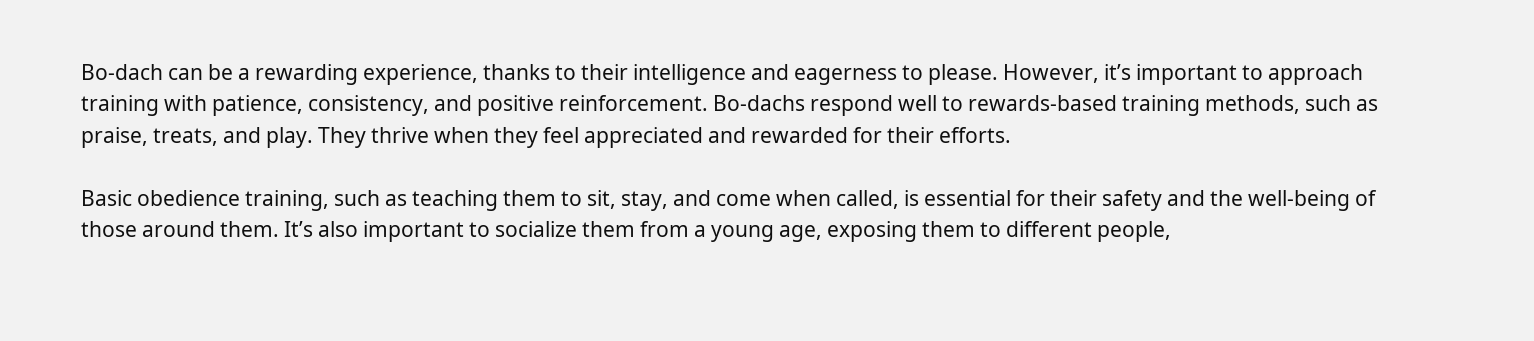Bo-dach can be a rewarding experience, thanks to their intelligence and eagerness to please. However, it’s important to approach training with patience, consistency, and positive reinforcement. Bo-dachs respond well to rewards-based training methods, such as praise, treats, and play. They thrive when they feel appreciated and rewarded for their efforts.

Basic obedience training, such as teaching them to sit, stay, and come when called, is essential for their safety and the well-being of those around them. It’s also important to socialize them from a young age, exposing them to different people,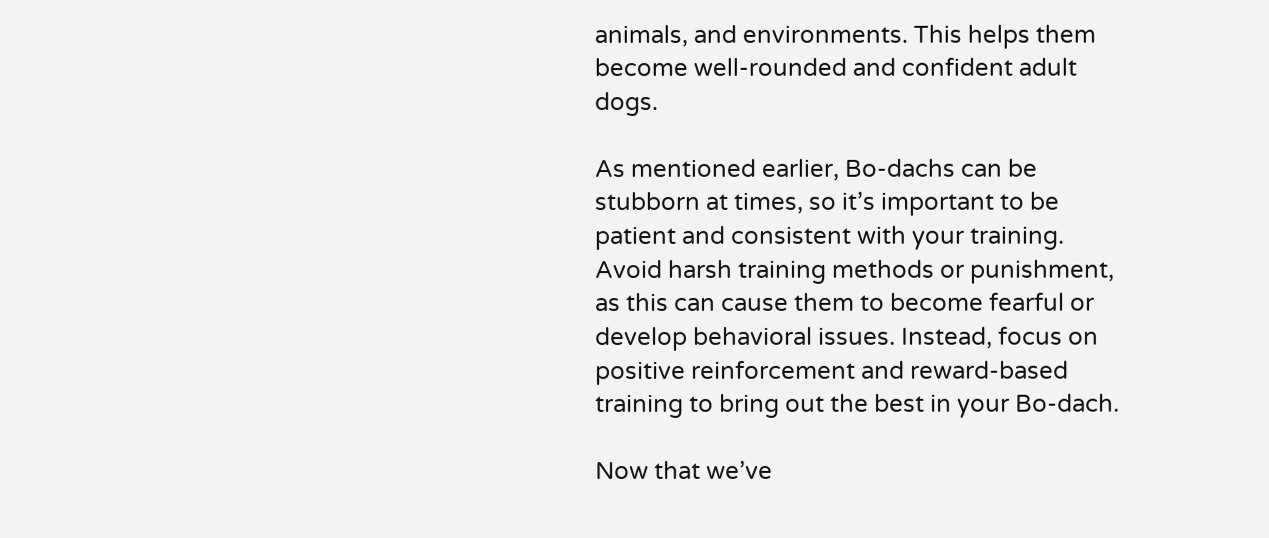animals, and environments. This helps them become well-rounded and confident adult dogs.

As mentioned earlier, Bo-dachs can be stubborn at times, so it’s important to be patient and consistent with your training. Avoid harsh training methods or punishment, as this can cause them to become fearful or develop behavioral issues. Instead, focus on positive reinforcement and reward-based training to bring out the best in your Bo-dach.

Now that we’ve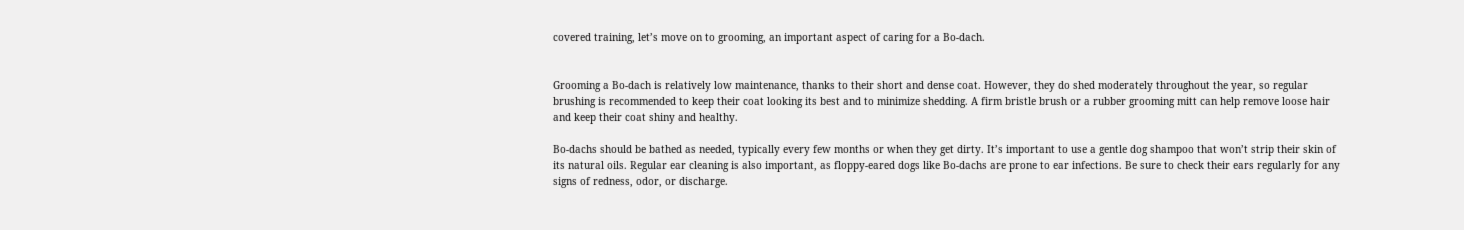covered training, let’s move on to grooming, an important aspect of caring for a Bo-dach.


Grooming a Bo-dach is relatively low maintenance, thanks to their short and dense coat. However, they do shed moderately throughout the year, so regular brushing is recommended to keep their coat looking its best and to minimize shedding. A firm bristle brush or a rubber grooming mitt can help remove loose hair and keep their coat shiny and healthy.

Bo-dachs should be bathed as needed, typically every few months or when they get dirty. It’s important to use a gentle dog shampoo that won’t strip their skin of its natural oils. Regular ear cleaning is also important, as floppy-eared dogs like Bo-dachs are prone to ear infections. Be sure to check their ears regularly for any signs of redness, odor, or discharge.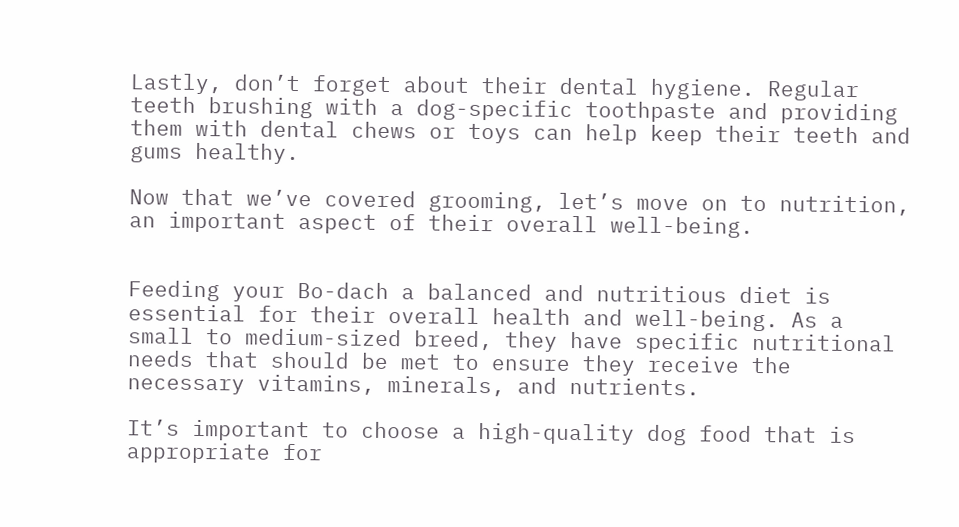Lastly, don’t forget about their dental hygiene. Regular teeth brushing with a dog-specific toothpaste and providing them with dental chews or toys can help keep their teeth and gums healthy.

Now that we’ve covered grooming, let’s move on to nutrition, an important aspect of their overall well-being.


Feeding your Bo-dach a balanced and nutritious diet is essential for their overall health and well-being. As a small to medium-sized breed, they have specific nutritional needs that should be met to ensure they receive the necessary vitamins, minerals, and nutrients.

It’s important to choose a high-quality dog food that is appropriate for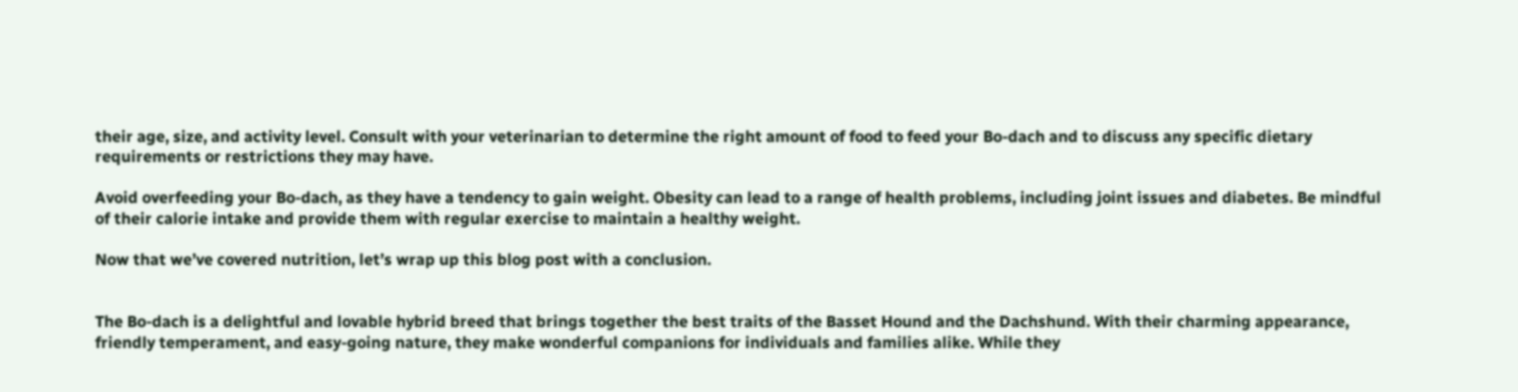their age, size, and activity level. Consult with your veterinarian to determine the right amount of food to feed your Bo-dach and to discuss any specific dietary requirements or restrictions they may have.

Avoid overfeeding your Bo-dach, as they have a tendency to gain weight. Obesity can lead to a range of health problems, including joint issues and diabetes. Be mindful of their calorie intake and provide them with regular exercise to maintain a healthy weight.

Now that we’ve covered nutrition, let’s wrap up this blog post with a conclusion.


The Bo-dach is a delightful and lovable hybrid breed that brings together the best traits of the Basset Hound and the Dachshund. With their charming appearance, friendly temperament, and easy-going nature, they make wonderful companions for individuals and families alike. While they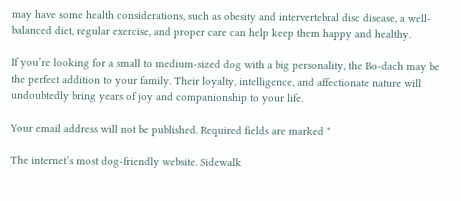may have some health considerations, such as obesity and intervertebral disc disease, a well-balanced diet, regular exercise, and proper care can help keep them happy and healthy.

If you’re looking for a small to medium-sized dog with a big personality, the Bo-dach may be the perfect addition to your family. Their loyalty, intelligence, and affectionate nature will undoubtedly bring years of joy and companionship to your life.

Your email address will not be published. Required fields are marked *

The internet’s most dog-friendly website. Sidewalk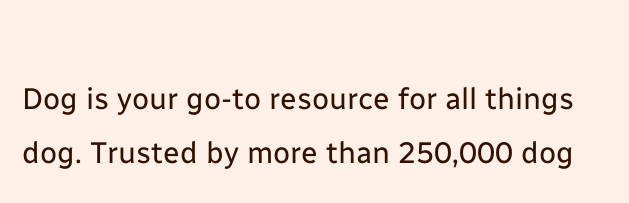Dog is your go-to resource for all things dog. Trusted by more than 250,000 dog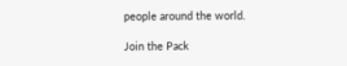people around the world.

Join the Pack